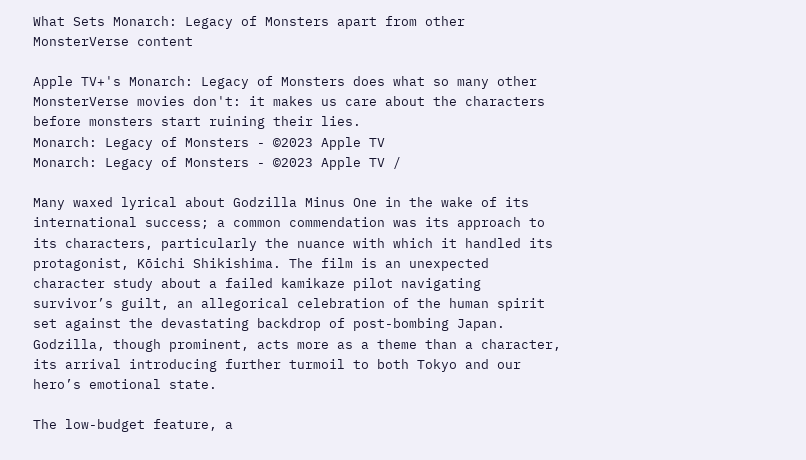What Sets Monarch: Legacy of Monsters apart from other MonsterVerse content

Apple TV+'s Monarch: Legacy of Monsters does what so many other MonsterVerse movies don't: it makes us care about the characters before monsters start ruining their lies.
Monarch: Legacy of Monsters - ©2023 Apple TV
Monarch: Legacy of Monsters - ©2023 Apple TV /

Many waxed lyrical about Godzilla Minus One in the wake of its international success; a common commendation was its approach to its characters, particularly the nuance with which it handled its protagonist, Kōichi Shikishima. The film is an unexpected character study about a failed kamikaze pilot navigating survivor’s guilt, an allegorical celebration of the human spirit set against the devastating backdrop of post-bombing Japan. Godzilla, though prominent, acts more as a theme than a character, its arrival introducing further turmoil to both Tokyo and our hero’s emotional state.

The low-budget feature, a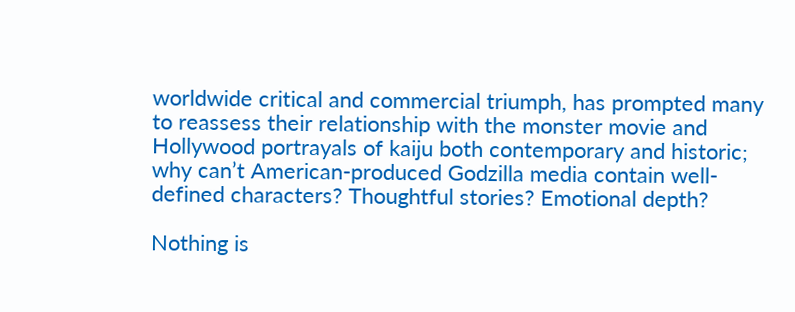worldwide critical and commercial triumph, has prompted many to reassess their relationship with the monster movie and Hollywood portrayals of kaiju both contemporary and historic; why can’t American-produced Godzilla media contain well-defined characters? Thoughtful stories? Emotional depth?

Nothing is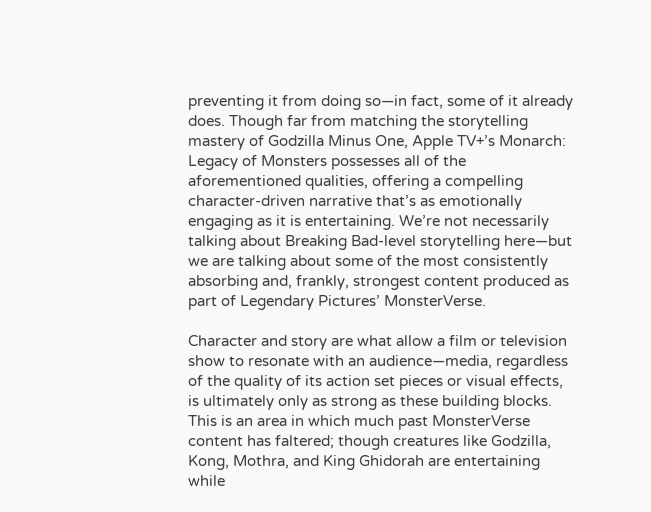preventing it from doing so—in fact, some of it already does. Though far from matching the storytelling mastery of Godzilla Minus One, Apple TV+’s Monarch: Legacy of Monsters possesses all of the aforementioned qualities, offering a compelling character-driven narrative that’s as emotionally engaging as it is entertaining. We’re not necessarily talking about Breaking Bad-level storytelling here—but we are talking about some of the most consistently absorbing and, frankly, strongest content produced as part of Legendary Pictures’ MonsterVerse.

Character and story are what allow a film or television show to resonate with an audience—media, regardless of the quality of its action set pieces or visual effects, is ultimately only as strong as these building blocks. This is an area in which much past MonsterVerse content has faltered; though creatures like Godzilla, Kong, Mothra, and King Ghidorah are entertaining while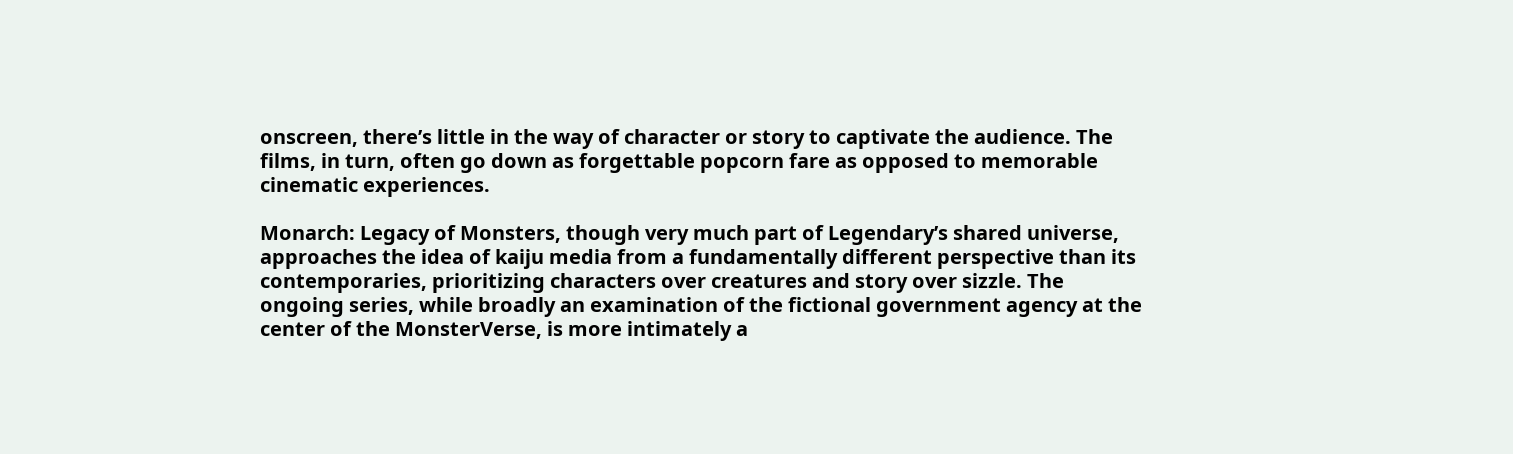onscreen, there’s little in the way of character or story to captivate the audience. The films, in turn, often go down as forgettable popcorn fare as opposed to memorable cinematic experiences.

Monarch: Legacy of Monsters, though very much part of Legendary’s shared universe, approaches the idea of kaiju media from a fundamentally different perspective than its contemporaries, prioritizing characters over creatures and story over sizzle. The ongoing series, while broadly an examination of the fictional government agency at the center of the MonsterVerse, is more intimately a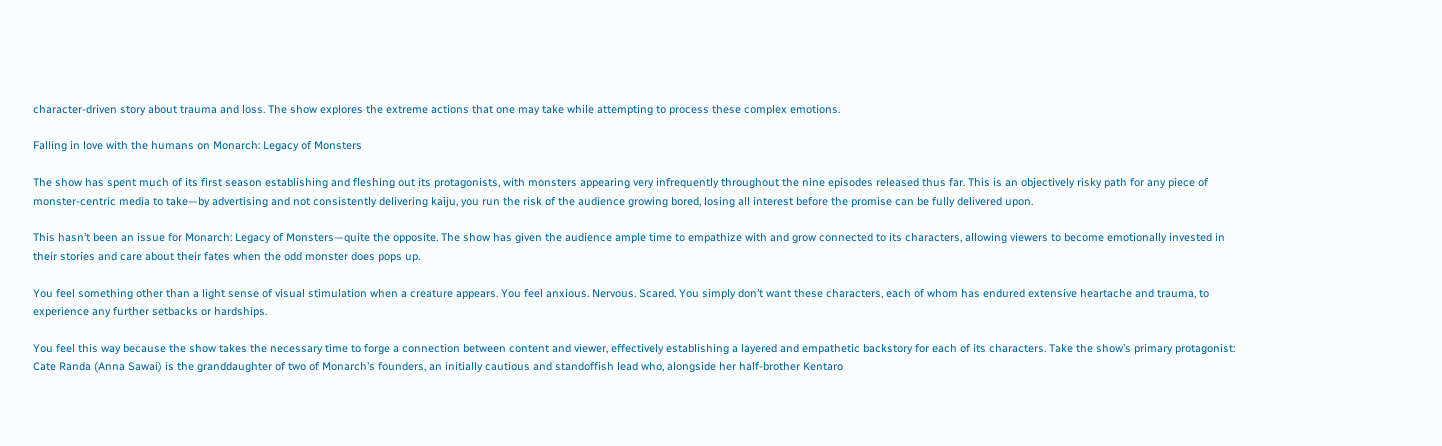character-driven story about trauma and loss. The show explores the extreme actions that one may take while attempting to process these complex emotions.

Falling in love with the humans on Monarch: Legacy of Monsters

The show has spent much of its first season establishing and fleshing out its protagonists, with monsters appearing very infrequently throughout the nine episodes released thus far. This is an objectively risky path for any piece of monster-centric media to take—by advertising and not consistently delivering kaiju, you run the risk of the audience growing bored, losing all interest before the promise can be fully delivered upon.

This hasn’t been an issue for Monarch: Legacy of Monsters—quite the opposite. The show has given the audience ample time to empathize with and grow connected to its characters, allowing viewers to become emotionally invested in their stories and care about their fates when the odd monster does pops up.

You feel something other than a light sense of visual stimulation when a creature appears. You feel anxious. Nervous. Scared. You simply don’t want these characters, each of whom has endured extensive heartache and trauma, to experience any further setbacks or hardships.

You feel this way because the show takes the necessary time to forge a connection between content and viewer, effectively establishing a layered and empathetic backstory for each of its characters. Take the show’s primary protagonist: Cate Randa (Anna Sawai) is the granddaughter of two of Monarch’s founders, an initially cautious and standoffish lead who, alongside her half-brother Kentaro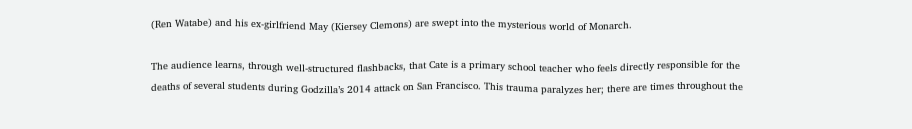(Ren Watabe) and his ex-girlfriend May (Kiersey Clemons) are swept into the mysterious world of Monarch.

The audience learns, through well-structured flashbacks, that Cate is a primary school teacher who feels directly responsible for the deaths of several students during Godzilla’s 2014 attack on San Francisco. This trauma paralyzes her; there are times throughout the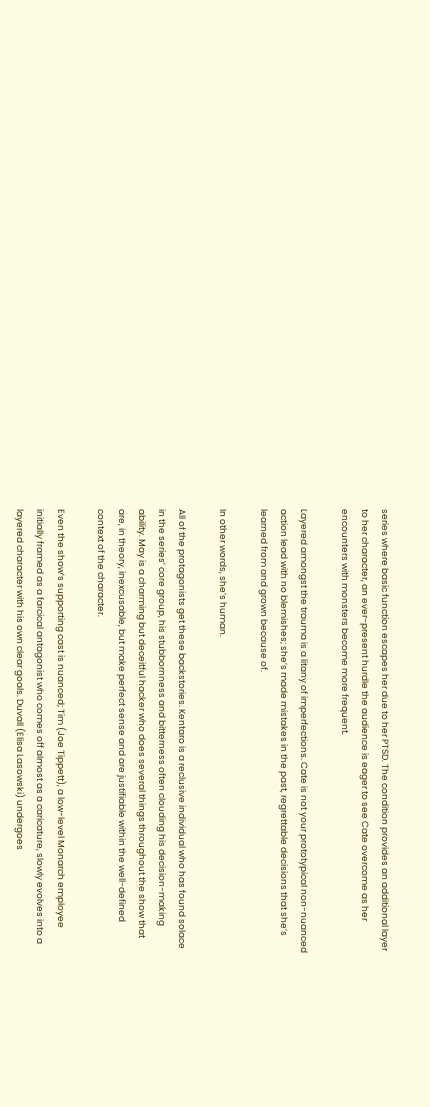series where basic function escapes her due to her PTSD. The condition provides an additional layer to her character, an ever-present hurdle the audience is eager to see Cate overcome as her encounters with monsters become more frequent.

Layered amongst the trauma is a litany of imperfections. Cate is not your prototypical non-nuanced action lead with no blemishes; she’s made mistakes in the past, regrettable decisions that she’s learned from and grown because of.

In other words, she’s human.

All of the protagonists get these backstories. Kentaro is a reclusive individual who has found solace in the series’ core group, his stubbornness and bitterness often clouding his decision-making ability. May is a charming but deceitful hacker who does several things throughout the show that are, in theory, inexcusable, but make perfect sense and are justifiable within the well-defined context of the character.

Even the show’s supporting cast is nuanced; Tim (Joe Tippett), a low-level Monarch employee initially framed as a farcical antagonist who comes off almost as a caricature, slowly evolves into a layered character with his own clear goals. Duvall (Elisa Lasowski) undergoes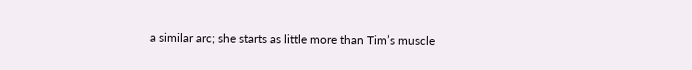a similar arc; she starts as little more than Tim’s muscle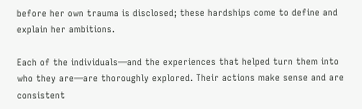before her own trauma is disclosed; these hardships come to define and explain her ambitions.

Each of the individuals—and the experiences that helped turn them into who they are—are thoroughly explored. Their actions make sense and are consistent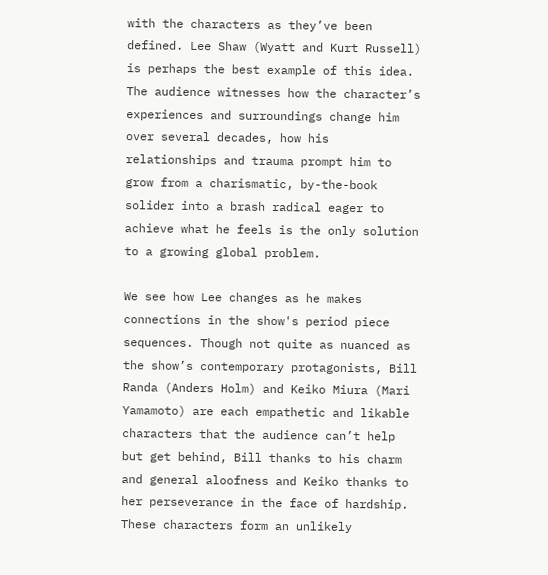with the characters as they’ve been defined. Lee Shaw (Wyatt and Kurt Russell) is perhaps the best example of this idea. The audience witnesses how the character’s experiences and surroundings change him over several decades, how his relationships and trauma prompt him to grow from a charismatic, by-the-book solider into a brash radical eager to achieve what he feels is the only solution to a growing global problem.

We see how Lee changes as he makes connections in the show's period piece sequences. Though not quite as nuanced as the show’s contemporary protagonists, Bill Randa (Anders Holm) and Keiko Miura (Mari Yamamoto) are each empathetic and likable characters that the audience can’t help but get behind, Bill thanks to his charm and general aloofness and Keiko thanks to her perseverance in the face of hardship. These characters form an unlikely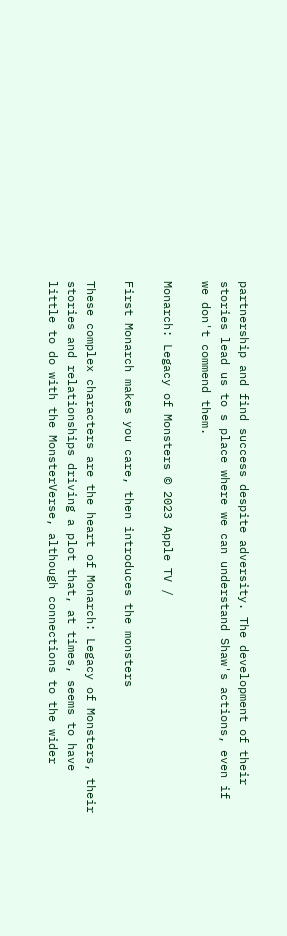partnership and find success despite adversity. The development of their stories lead us to s place where we can understand Shaw's actions, even if we don't commend them.

Monarch: Legacy of Monsters © 2023 Apple TV /

First Monarch makes you care, then introduces the monsters

These complex characters are the heart of Monarch: Legacy of Monsters, their stories and relationships driving a plot that, at times, seems to have little to do with the MonsterVerse, although connections to the wider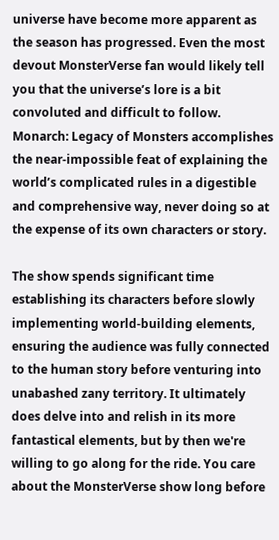universe have become more apparent as the season has progressed. Even the most devout MonsterVerse fan would likely tell you that the universe’s lore is a bit convoluted and difficult to follow. Monarch: Legacy of Monsters accomplishes the near-impossible feat of explaining the world’s complicated rules in a digestible and comprehensive way, never doing so at the expense of its own characters or story.

The show spends significant time establishing its characters before slowly implementing world-building elements, ensuring the audience was fully connected to the human story before venturing into unabashed zany territory. It ultimately does delve into and relish in its more fantastical elements, but by then we're willing to go along for the ride. You care about the MonsterVerse show long before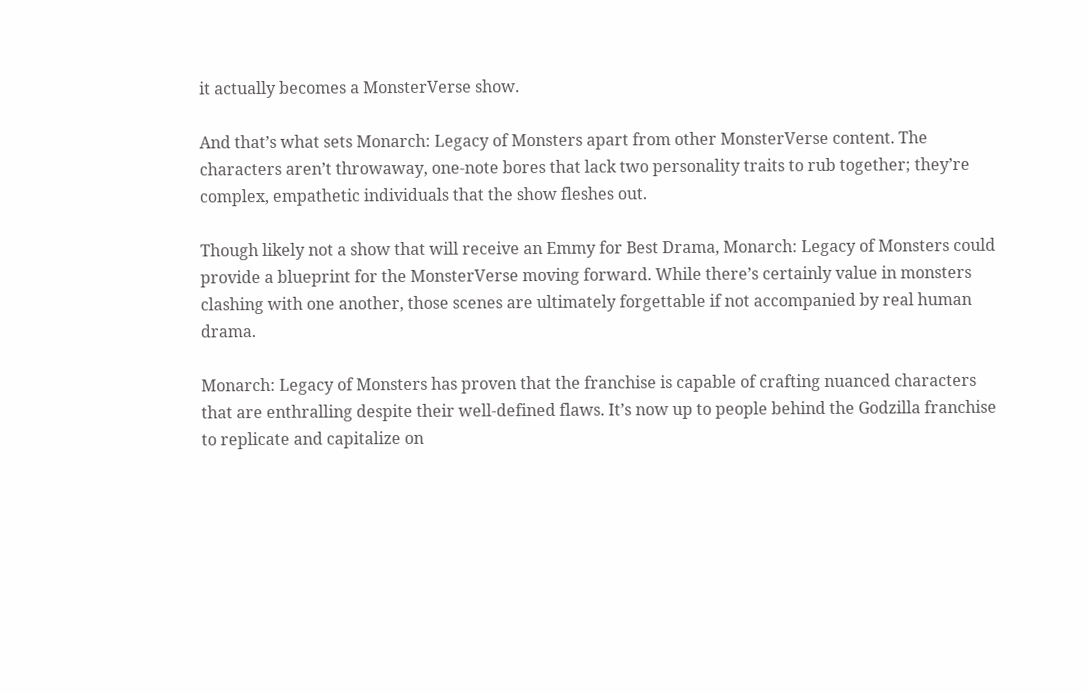it actually becomes a MonsterVerse show.

And that’s what sets Monarch: Legacy of Monsters apart from other MonsterVerse content. The characters aren’t throwaway, one-note bores that lack two personality traits to rub together; they’re complex, empathetic individuals that the show fleshes out.

Though likely not a show that will receive an Emmy for Best Drama, Monarch: Legacy of Monsters could provide a blueprint for the MonsterVerse moving forward. While there’s certainly value in monsters clashing with one another, those scenes are ultimately forgettable if not accompanied by real human drama.

Monarch: Legacy of Monsters has proven that the franchise is capable of crafting nuanced characters that are enthralling despite their well-defined flaws. It’s now up to people behind the Godzilla franchise to replicate and capitalize on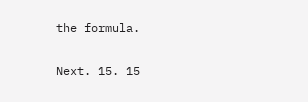the formula.

Next. 15. 15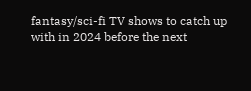fantasy/sci-fi TV shows to catch up with in 2024 before the next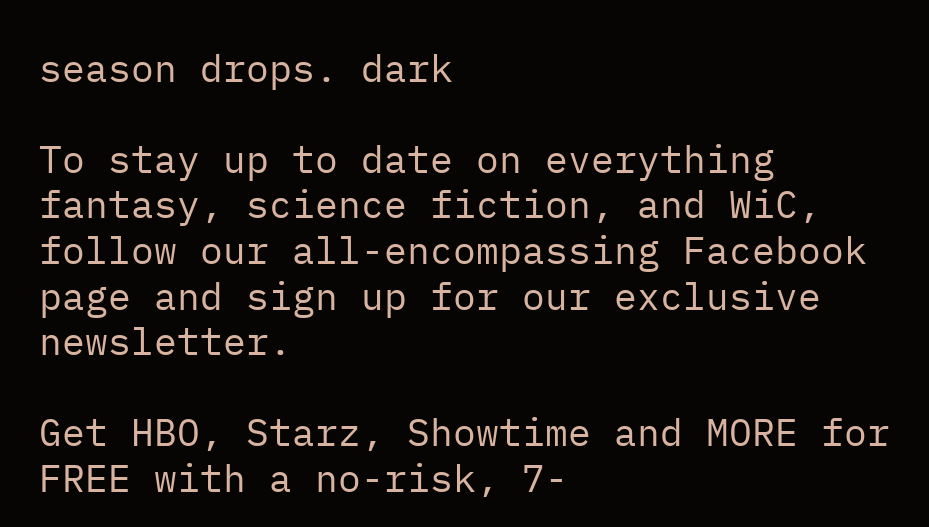season drops. dark

To stay up to date on everything fantasy, science fiction, and WiC, follow our all-encompassing Facebook page and sign up for our exclusive newsletter.

Get HBO, Starz, Showtime and MORE for FREE with a no-risk, 7-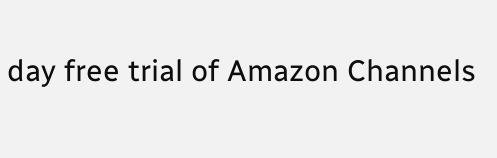day free trial of Amazon Channels